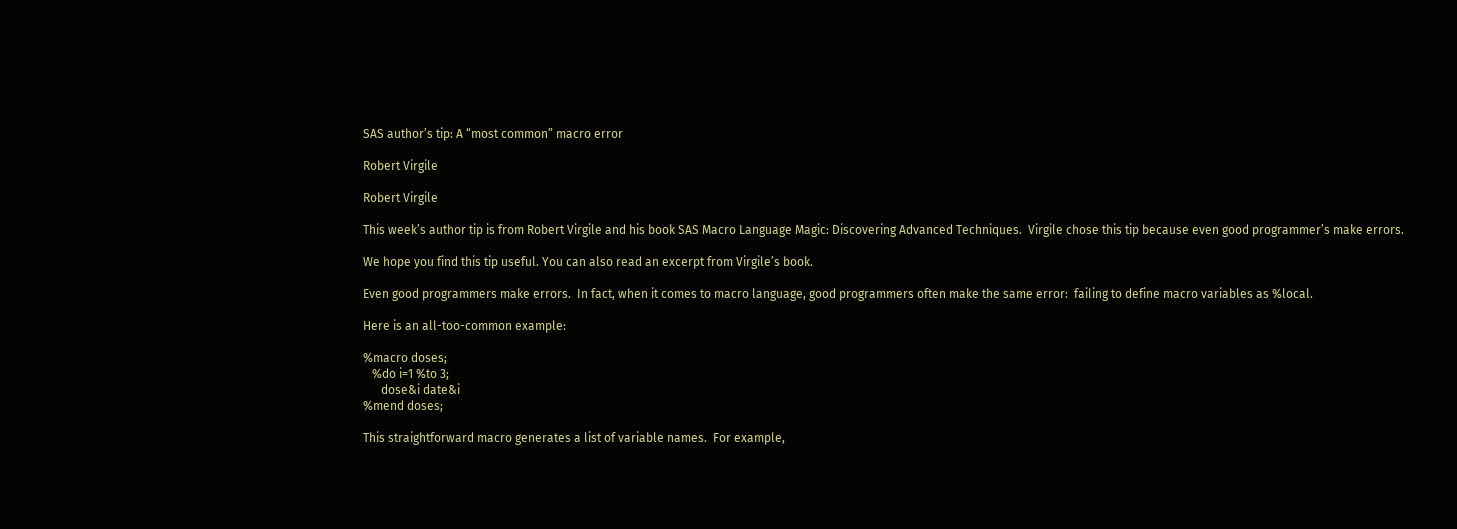SAS author’s tip: A “most common” macro error

Robert Virgile

Robert Virgile

This week’s author tip is from Robert Virgile and his book SAS Macro Language Magic: Discovering Advanced Techniques.  Virgile chose this tip because even good programmer’s make errors.

We hope you find this tip useful. You can also read an excerpt from Virgile’s book.

Even good programmers make errors.  In fact, when it comes to macro language, good programmers often make the same error:  failing to define macro variables as %local.

Here is an all-too-common example:

%macro doses;
   %do i=1 %to 3;
      dose&i date&i
%mend doses;

This straightforward macro generates a list of variable names.  For example,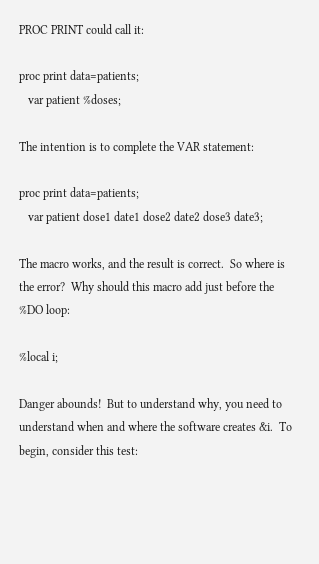PROC PRINT could call it:

proc print data=patients;
   var patient %doses;

The intention is to complete the VAR statement:

proc print data=patients;
   var patient dose1 date1 dose2 date2 dose3 date3;

The macro works, and the result is correct.  So where is the error?  Why should this macro add just before the %DO loop:

%local i;

Danger abounds!  But to understand why, you need to understand when and where the software creates &i.  To begin, consider this test: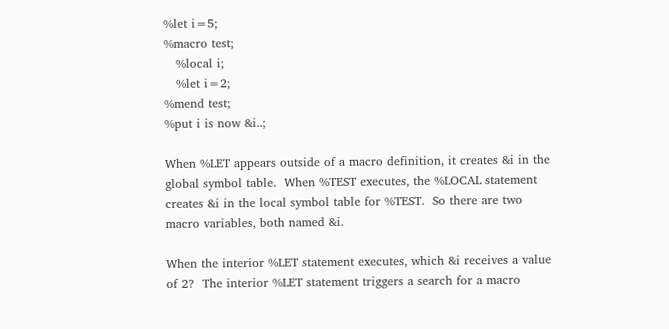%let i=5;
%macro test;
   %local i;
   %let i=2;
%mend test;
%put i is now &i..;

When %LET appears outside of a macro definition, it creates &i in the global symbol table.  When %TEST executes, the %LOCAL statement creates &i in the local symbol table for %TEST.  So there are two macro variables, both named &i.

When the interior %LET statement executes, which &i receives a value of 2?  The interior %LET statement triggers a search for a macro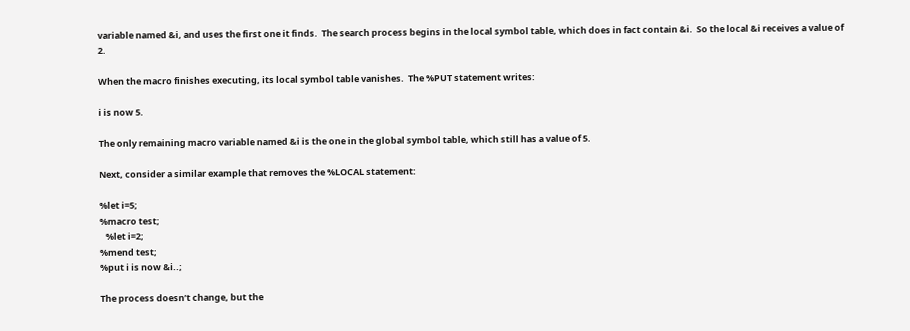variable named &i, and uses the first one it finds.  The search process begins in the local symbol table, which does in fact contain &i.  So the local &i receives a value of 2.

When the macro finishes executing, its local symbol table vanishes.  The %PUT statement writes:

i is now 5.

The only remaining macro variable named &i is the one in the global symbol table, which still has a value of 5.

Next, consider a similar example that removes the %LOCAL statement:

%let i=5;
%macro test;
   %let i=2;
%mend test;
%put i is now &i..;

The process doesn’t change, but the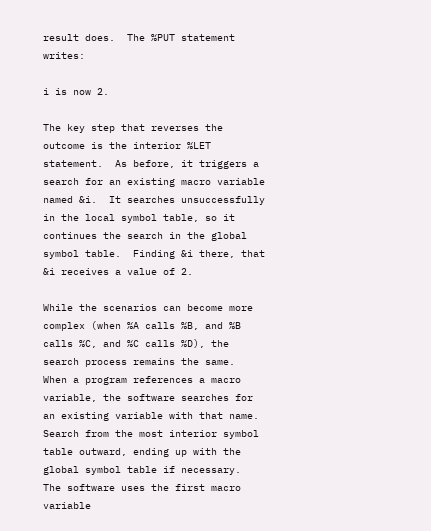result does.  The %PUT statement writes:

i is now 2.

The key step that reverses the outcome is the interior %LET statement.  As before, it triggers a search for an existing macro variable named &i.  It searches unsuccessfully in the local symbol table, so it continues the search in the global symbol table.  Finding &i there, that &i receives a value of 2.

While the scenarios can become more complex (when %A calls %B, and %B calls %C, and %C calls %D), the search process remains the same.  When a program references a macro variable, the software searches for an existing variable with that name.  Search from the most interior symbol table outward, ending up with the global symbol table if necessary.  The software uses the first macro variable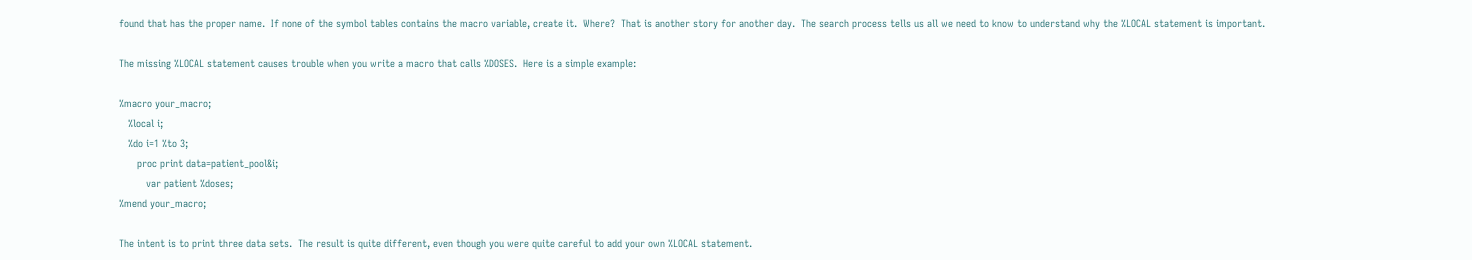found that has the proper name.  If none of the symbol tables contains the macro variable, create it.  Where?  That is another story for another day.  The search process tells us all we need to know to understand why the %LOCAL statement is important.

The missing %LOCAL statement causes trouble when you write a macro that calls %DOSES.  Here is a simple example:

%macro your_macro;
   %local i;
   %do i=1 %to 3;
      proc print data=patient_pool&i;
         var patient %doses;
%mend your_macro;

The intent is to print three data sets.  The result is quite different, even though you were quite careful to add your own %LOCAL statement.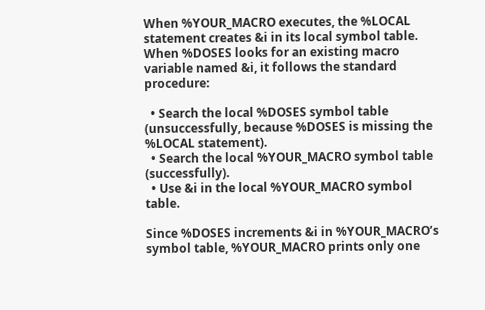When %YOUR_MACRO executes, the %LOCAL statement creates &i in its local symbol table.  When %DOSES looks for an existing macro variable named &i, it follows the standard procedure:

  • Search the local %DOSES symbol table (unsuccessfully, because %DOSES is missing the %LOCAL statement).
  • Search the local %YOUR_MACRO symbol table (successfully).
  • Use &i in the local %YOUR_MACRO symbol table.

Since %DOSES increments &i in %YOUR_MACRO’s symbol table, %YOUR_MACRO prints only one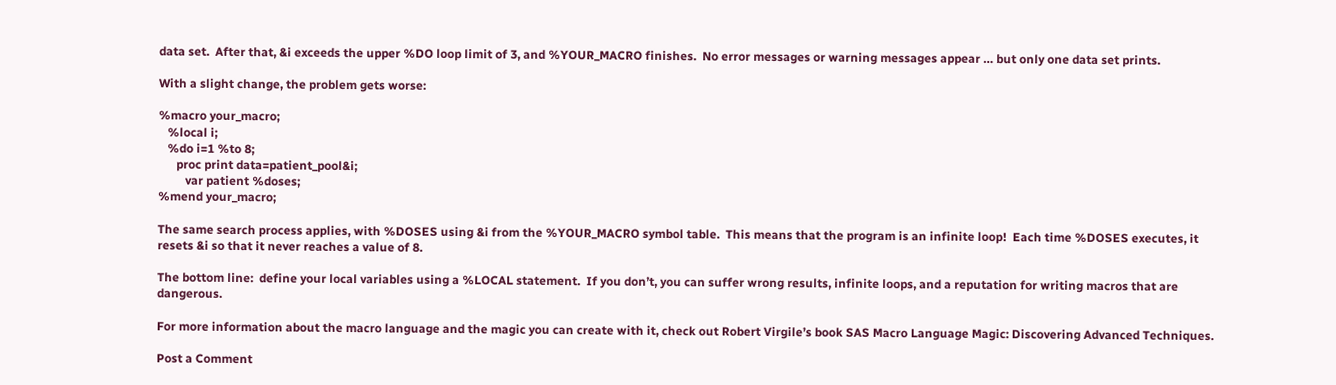data set.  After that, &i exceeds the upper %DO loop limit of 3, and %YOUR_MACRO finishes.  No error messages or warning messages appear … but only one data set prints.

With a slight change, the problem gets worse:

%macro your_macro;
   %local i;
   %do i=1 %to 8;
      proc print data=patient_pool&i;
         var patient %doses;
%mend your_macro;

The same search process applies, with %DOSES using &i from the %YOUR_MACRO symbol table.  This means that the program is an infinite loop!  Each time %DOSES executes, it resets &i so that it never reaches a value of 8.

The bottom line:  define your local variables using a %LOCAL statement.  If you don’t, you can suffer wrong results, infinite loops, and a reputation for writing macros that are dangerous.

For more information about the macro language and the magic you can create with it, check out Robert Virgile’s book SAS Macro Language Magic: Discovering Advanced Techniques.

Post a Comment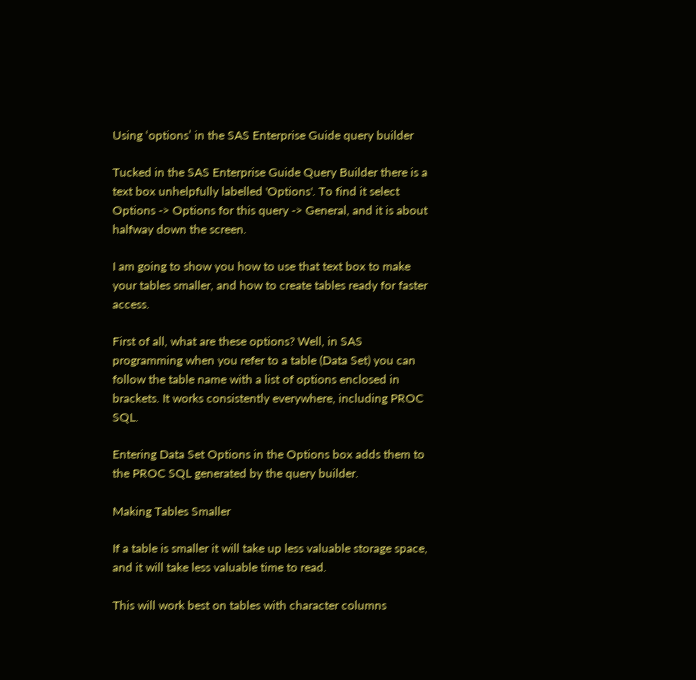Using ‘options’ in the SAS Enterprise Guide query builder

Tucked in the SAS Enterprise Guide Query Builder there is a text box unhelpfully labelled 'Options'. To find it select Options -> Options for this query -> General, and it is about halfway down the screen.

I am going to show you how to use that text box to make your tables smaller, and how to create tables ready for faster access.

First of all, what are these options? Well, in SAS programming when you refer to a table (Data Set) you can follow the table name with a list of options enclosed in brackets. It works consistently everywhere, including PROC SQL.

Entering Data Set Options in the Options box adds them to the PROC SQL generated by the query builder.

Making Tables Smaller

If a table is smaller it will take up less valuable storage space, and it will take less valuable time to read.

This will work best on tables with character columns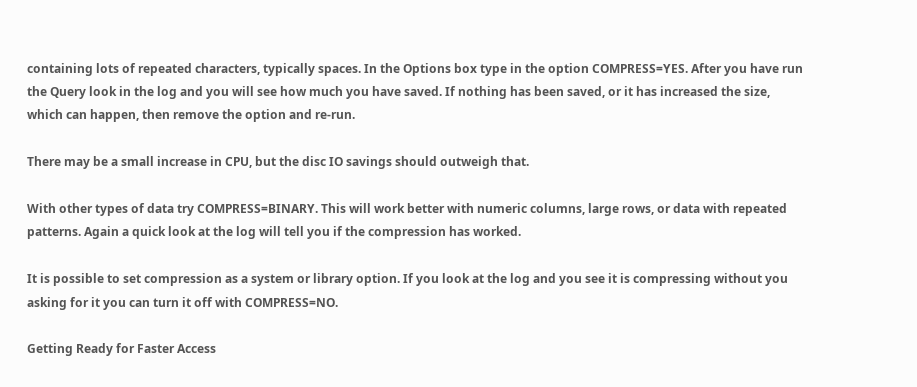containing lots of repeated characters, typically spaces. In the Options box type in the option COMPRESS=YES. After you have run the Query look in the log and you will see how much you have saved. If nothing has been saved, or it has increased the size, which can happen, then remove the option and re-run.

There may be a small increase in CPU, but the disc IO savings should outweigh that.

With other types of data try COMPRESS=BINARY. This will work better with numeric columns, large rows, or data with repeated patterns. Again a quick look at the log will tell you if the compression has worked.

It is possible to set compression as a system or library option. If you look at the log and you see it is compressing without you asking for it you can turn it off with COMPRESS=NO.

Getting Ready for Faster Access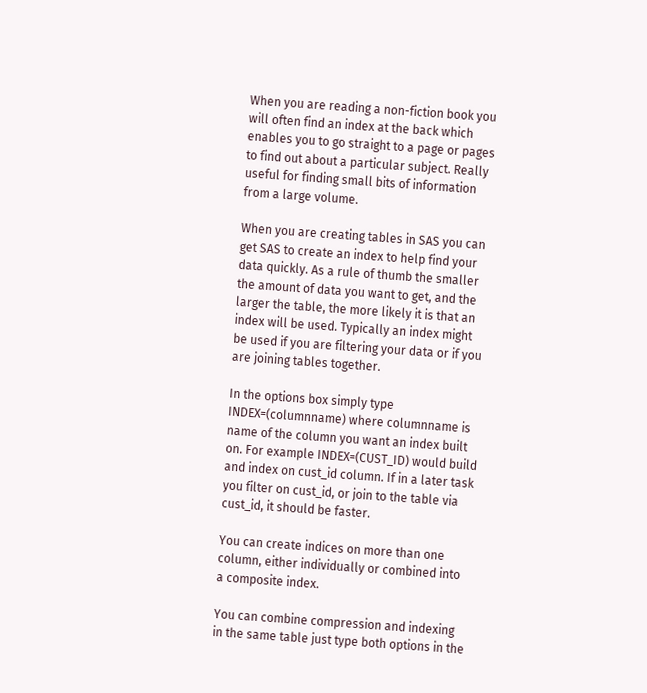When you are reading a non-fiction book you will often find an index at the back which enables you to go straight to a page or pages to find out about a particular subject. Really useful for finding small bits of information from a large volume.

When you are creating tables in SAS you can get SAS to create an index to help find your data quickly. As a rule of thumb the smaller the amount of data you want to get, and the larger the table, the more likely it is that an index will be used. Typically an index might be used if you are filtering your data or if you are joining tables together.

In the options box simply type INDEX=(columnname) where columnname is name of the column you want an index built on. For example INDEX=(CUST_ID) would build and index on cust_id column. If in a later task you filter on cust_id, or join to the table via cust_id, it should be faster.

You can create indices on more than one column, either individually or combined into a composite index.

You can combine compression and indexing in the same table just type both options in the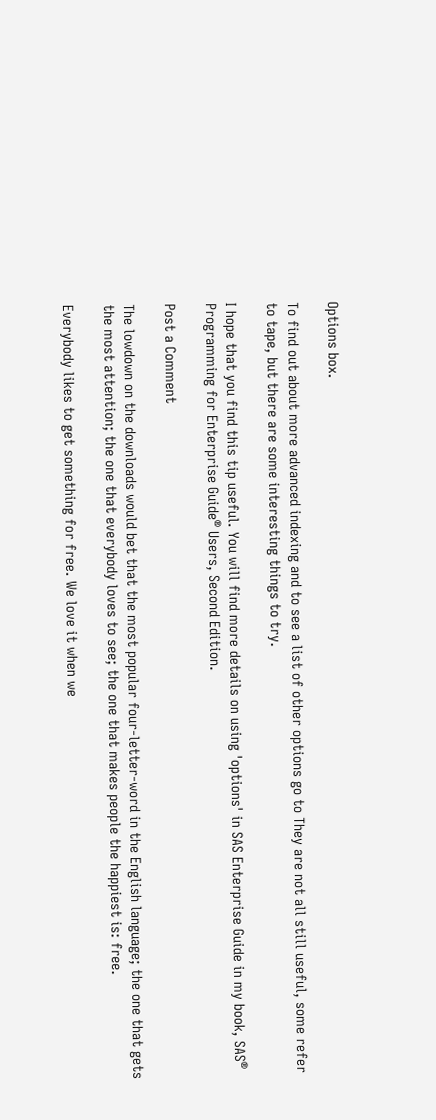Options box.

To find out about more advanced indexing and to see a list of other options go to They are not all still useful, some refer to tape, but there are some interesting things to try.

I hope that you find this tip useful. You will find more details on using 'options' in SAS Enterprise Guide in my book, SAS® Programming for Enterprise Guide® Users, Second Edition.

Post a Comment

The lowdown on the downloads would bet that the most popular four-letter-word in the English language; the one that gets the most attention; the one that everybody loves to see; the one that makes people the happiest is: free.

Everybody likes to get something for free. We love it when we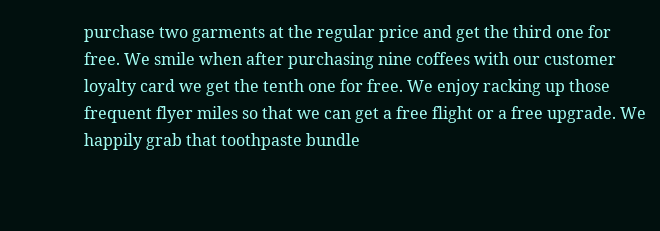purchase two garments at the regular price and get the third one for free. We smile when after purchasing nine coffees with our customer loyalty card we get the tenth one for free. We enjoy racking up those frequent flyer miles so that we can get a free flight or a free upgrade. We happily grab that toothpaste bundle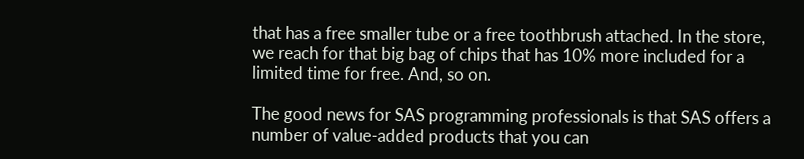that has a free smaller tube or a free toothbrush attached. In the store, we reach for that big bag of chips that has 10% more included for a limited time for free. And, so on.

The good news for SAS programming professionals is that SAS offers a number of value-added products that you can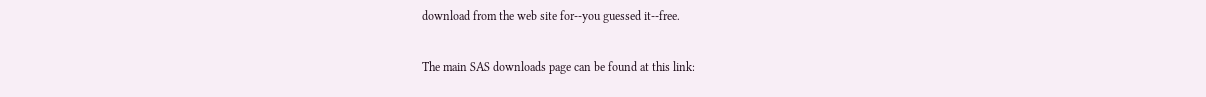download from the web site for--you guessed it--free.

The main SAS downloads page can be found at this link: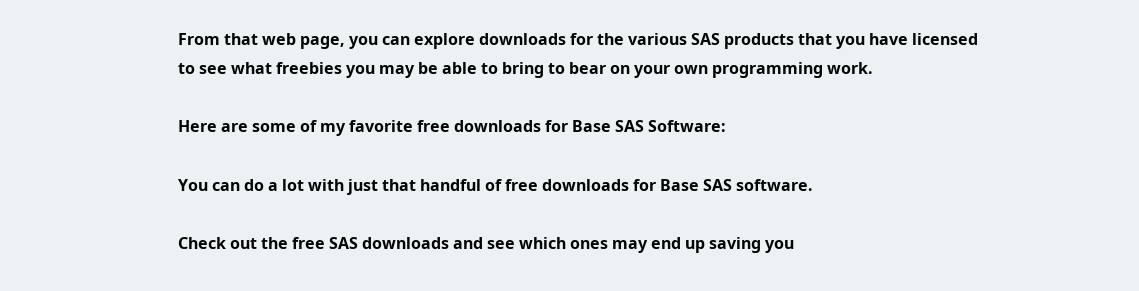From that web page, you can explore downloads for the various SAS products that you have licensed to see what freebies you may be able to bring to bear on your own programming work.

Here are some of my favorite free downloads for Base SAS Software:

You can do a lot with just that handful of free downloads for Base SAS software.

Check out the free SAS downloads and see which ones may end up saving you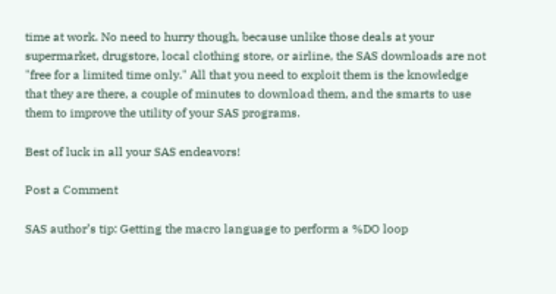time at work. No need to hurry though, because unlike those deals at your supermarket, drugstore, local clothing store, or airline, the SAS downloads are not "free for a limited time only." All that you need to exploit them is the knowledge that they are there, a couple of minutes to download them, and the smarts to use them to improve the utility of your SAS programs.

Best of luck in all your SAS endeavors!

Post a Comment

SAS author’s tip: Getting the macro language to perform a %DO loop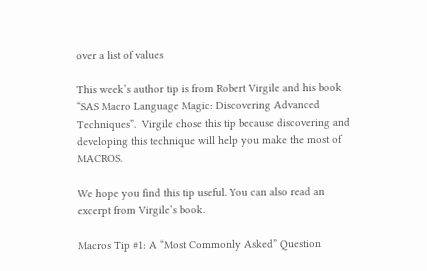over a list of values

This week’s author tip is from Robert Virgile and his book “SAS Macro Language Magic: Discovering Advanced Techniques”.  Virgile chose this tip because discovering and developing this technique will help you make the most of MACROS.

We hope you find this tip useful. You can also read an excerpt from Virgile’s book.

Macros Tip #1: A “Most Commonly Asked” Question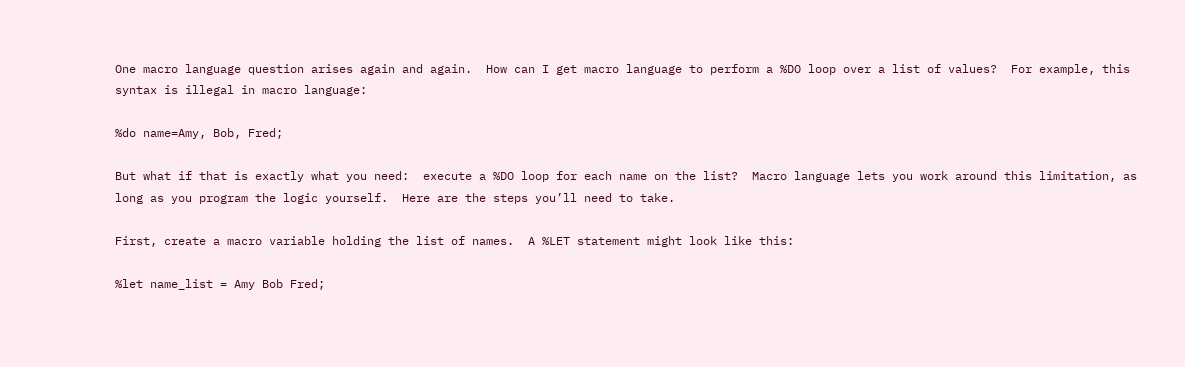One macro language question arises again and again.  How can I get macro language to perform a %DO loop over a list of values?  For example, this syntax is illegal in macro language:

%do name=Amy, Bob, Fred;

But what if that is exactly what you need:  execute a %DO loop for each name on the list?  Macro language lets you work around this limitation, as long as you program the logic yourself.  Here are the steps you’ll need to take.

First, create a macro variable holding the list of names.  A %LET statement might look like this:

%let name_list = Amy Bob Fred;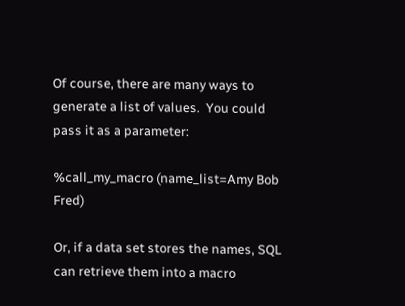Of course, there are many ways to generate a list of values.  You could pass it as a parameter:

%call_my_macro (name_list=Amy Bob Fred)

Or, if a data set stores the names, SQL can retrieve them into a macro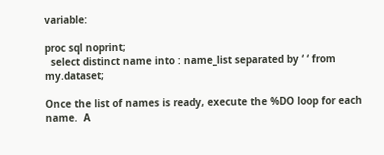variable:

proc sql noprint;
  select distinct name into : name_list separated by ‘ ‘ from my.dataset;

Once the list of names is ready, execute the %DO loop for each name.  A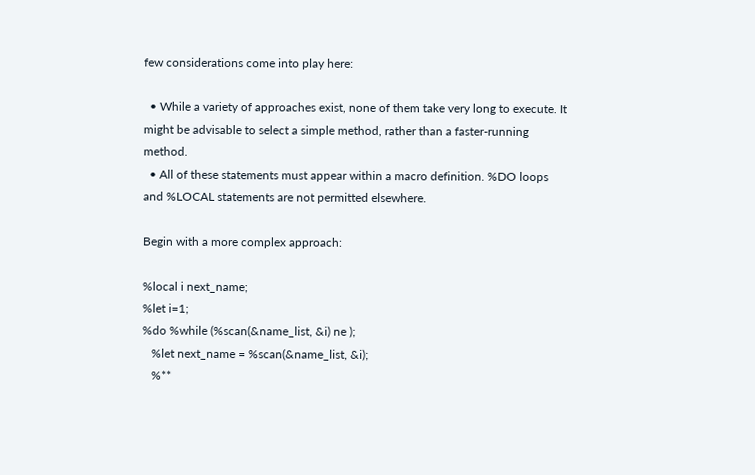few considerations come into play here:

  • While a variety of approaches exist, none of them take very long to execute. It might be advisable to select a simple method, rather than a faster-running method.
  • All of these statements must appear within a macro definition. %DO loops and %LOCAL statements are not permitted elsewhere.

Begin with a more complex approach:

%local i next_name;
%let i=1;
%do %while (%scan(&name_list, &i) ne );
   %let next_name = %scan(&name_list, &i);
   %**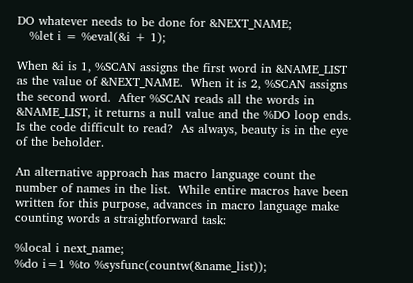DO whatever needs to be done for &NEXT_NAME;
   %let i = %eval(&i + 1);

When &i is 1, %SCAN assigns the first word in &NAME_LIST as the value of &NEXT_NAME.  When it is 2, %SCAN assigns the second word.  After %SCAN reads all the words in &NAME_LIST, it returns a null value and the %DO loop ends.  Is the code difficult to read?  As always, beauty is in the eye of the beholder.

An alternative approach has macro language count the number of names in the list.  While entire macros have been written for this purpose, advances in macro language make counting words a straightforward task:

%local i next_name;
%do i=1 %to %sysfunc(countw(&name_list));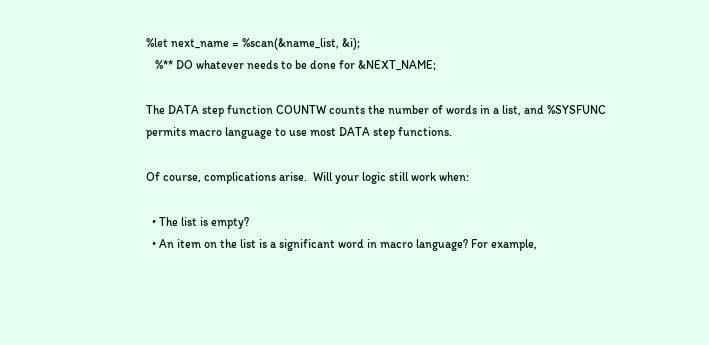%let next_name = %scan(&name_list, &i);
   %** DO whatever needs to be done for &NEXT_NAME;

The DATA step function COUNTW counts the number of words in a list, and %SYSFUNC permits macro language to use most DATA step functions.

Of course, complications arise.  Will your logic still work when:

  • The list is empty?
  • An item on the list is a significant word in macro language? For example,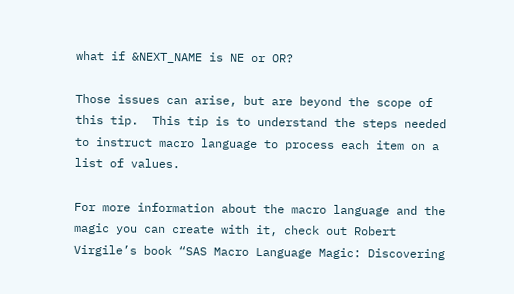what if &NEXT_NAME is NE or OR?

Those issues can arise, but are beyond the scope of this tip.  This tip is to understand the steps needed to instruct macro language to process each item on a list of values.

For more information about the macro language and the magic you can create with it, check out Robert Virgile’s book “SAS Macro Language Magic: Discovering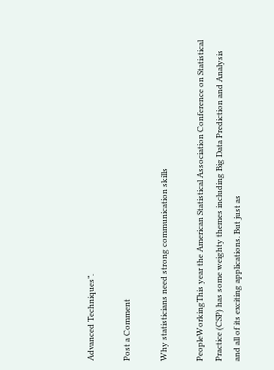Advanced Techniques”.

Post a Comment

Why statisticians need strong communication skills

PeopleWorkingThis year the American Statistical Association Conference on Statistical Practice (CSP) has some weighty themes including Big Data Prediction and Analysis and all of its exciting applications. But just as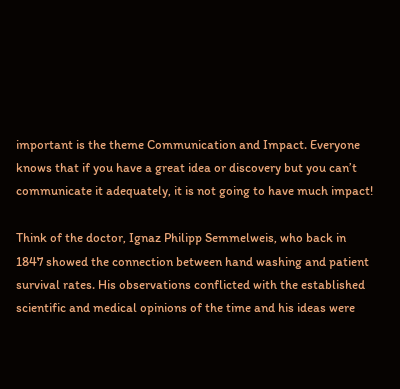important is the theme Communication and Impact. Everyone knows that if you have a great idea or discovery but you can’t communicate it adequately, it is not going to have much impact!

Think of the doctor, Ignaz Philipp Semmelweis, who back in 1847 showed the connection between hand washing and patient survival rates. His observations conflicted with the established scientific and medical opinions of the time and his ideas were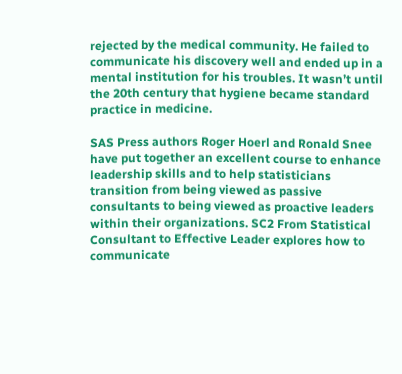rejected by the medical community. He failed to communicate his discovery well and ended up in a mental institution for his troubles. It wasn’t until the 20th century that hygiene became standard practice in medicine.

SAS Press authors Roger Hoerl and Ronald Snee have put together an excellent course to enhance leadership skills and to help statisticians transition from being viewed as passive consultants to being viewed as proactive leaders within their organizations. SC2 From Statistical Consultant to Effective Leader explores how to communicate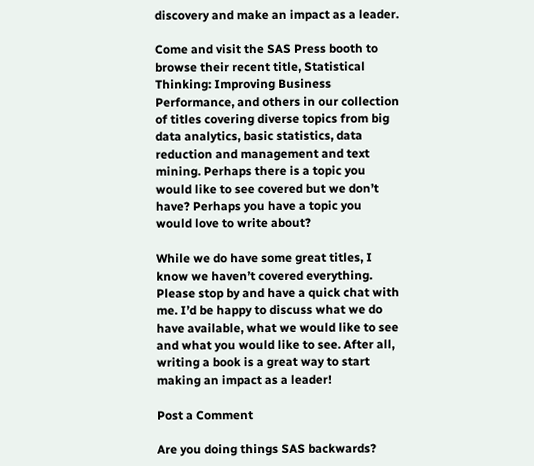discovery and make an impact as a leader.

Come and visit the SAS Press booth to browse their recent title, Statistical Thinking: Improving Business Performance, and others in our collection of titles covering diverse topics from big data analytics, basic statistics, data reduction and management and text mining. Perhaps there is a topic you would like to see covered but we don’t have? Perhaps you have a topic you would love to write about?

While we do have some great titles, I know we haven’t covered everything. Please stop by and have a quick chat with me. I’d be happy to discuss what we do have available, what we would like to see and what you would like to see. After all, writing a book is a great way to start making an impact as a leader!

Post a Comment

Are you doing things SAS backwards?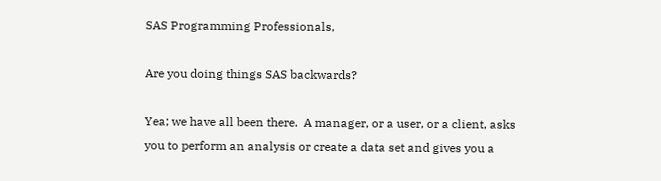SAS Programming Professionals,

Are you doing things SAS backwards?

Yea; we have all been there.  A manager, or a user, or a client, asks you to perform an analysis or create a data set and gives you a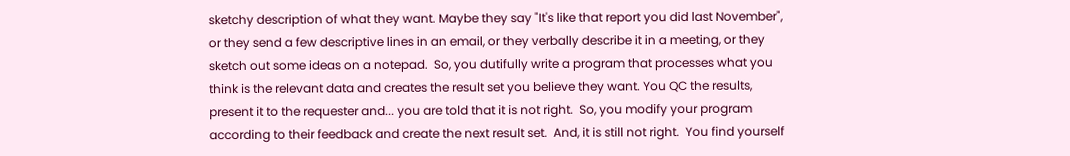sketchy description of what they want. Maybe they say "It's like that report you did last November", or they send a few descriptive lines in an email, or they verbally describe it in a meeting, or they sketch out some ideas on a notepad.  So, you dutifully write a program that processes what you think is the relevant data and creates the result set you believe they want. You QC the results, present it to the requester and... you are told that it is not right.  So, you modify your program according to their feedback and create the next result set.  And, it is still not right.  You find yourself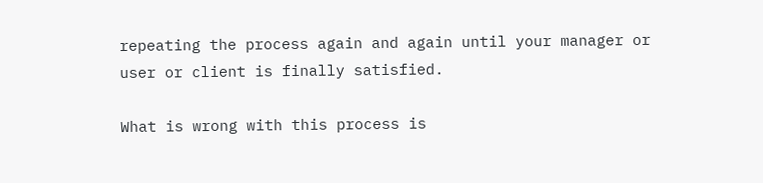repeating the process again and again until your manager or user or client is finally satisfied.

What is wrong with this process is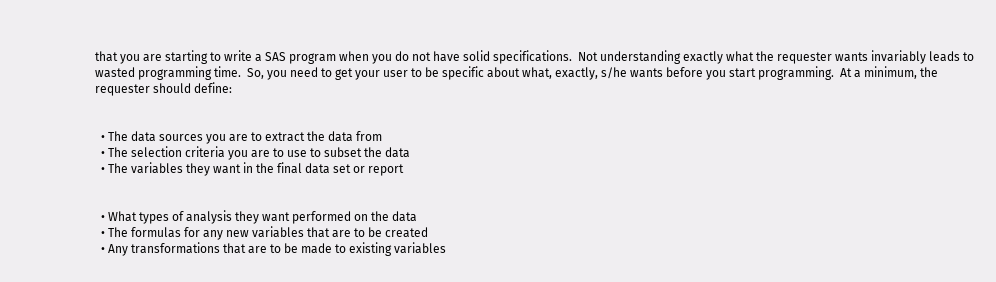that you are starting to write a SAS program when you do not have solid specifications.  Not understanding exactly what the requester wants invariably leads to wasted programming time.  So, you need to get your user to be specific about what, exactly, s/he wants before you start programming.  At a minimum, the requester should define:


  • The data sources you are to extract the data from
  • The selection criteria you are to use to subset the data
  • The variables they want in the final data set or report


  • What types of analysis they want performed on the data
  • The formulas for any new variables that are to be created
  • Any transformations that are to be made to existing variables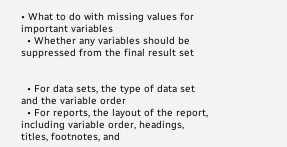• What to do with missing values for important variables
  • Whether any variables should be suppressed from the final result set


  • For data sets, the type of data set and the variable order
  • For reports, the layout of the report, including variable order, headings, titles, footnotes, and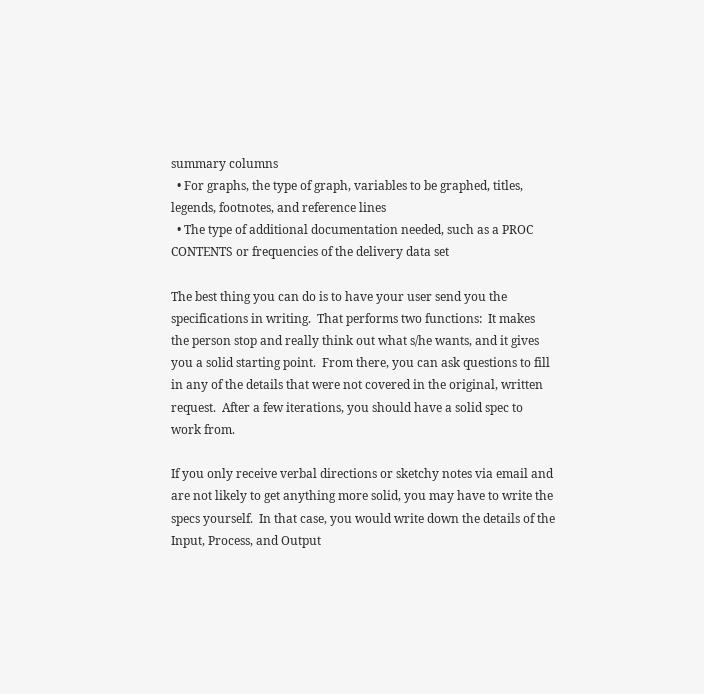summary columns
  • For graphs, the type of graph, variables to be graphed, titles, legends, footnotes, and reference lines
  • The type of additional documentation needed, such as a PROC CONTENTS or frequencies of the delivery data set

The best thing you can do is to have your user send you the specifications in writing.  That performs two functions:  It makes the person stop and really think out what s/he wants, and it gives you a solid starting point.  From there, you can ask questions to fill in any of the details that were not covered in the original, written request.  After a few iterations, you should have a solid spec to work from.

If you only receive verbal directions or sketchy notes via email and are not likely to get anything more solid, you may have to write the specs yourself.  In that case, you would write down the details of the Input, Process, and Output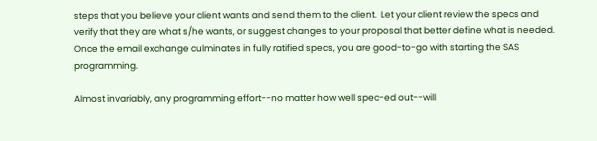steps that you believe your client wants and send them to the client.  Let your client review the specs and verify that they are what s/he wants, or suggest changes to your proposal that better define what is needed.  Once the email exchange culminates in fully ratified specs, you are good-to-go with starting the SAS programming.

Almost invariably, any programming effort--no matter how well spec-ed out--will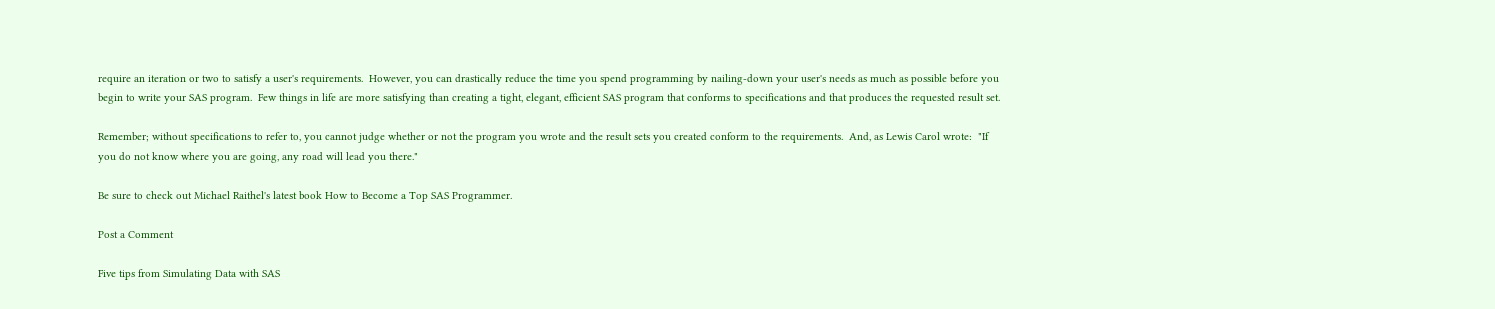require an iteration or two to satisfy a user's requirements.  However, you can drastically reduce the time you spend programming by nailing-down your user's needs as much as possible before you begin to write your SAS program.  Few things in life are more satisfying than creating a tight, elegant, efficient SAS program that conforms to specifications and that produces the requested result set.

Remember; without specifications to refer to, you cannot judge whether or not the program you wrote and the result sets you created conform to the requirements.  And, as Lewis Carol wrote:  "If you do not know where you are going, any road will lead you there."

Be sure to check out Michael Raithel's latest book How to Become a Top SAS Programmer.

Post a Comment

Five tips from Simulating Data with SAS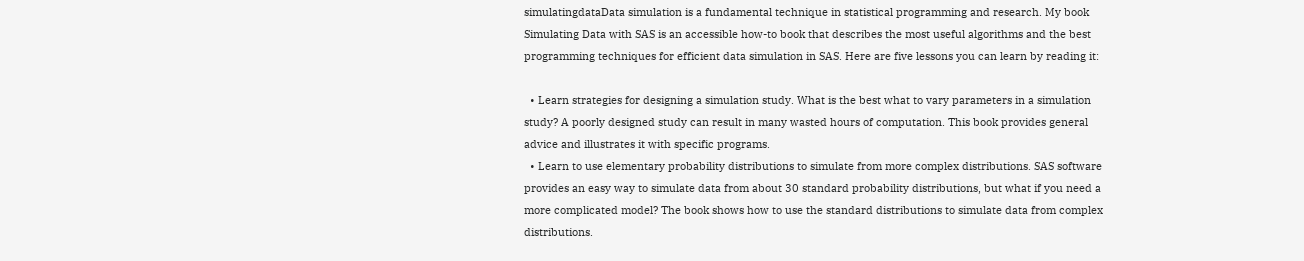simulatingdataData simulation is a fundamental technique in statistical programming and research. My book Simulating Data with SAS is an accessible how-to book that describes the most useful algorithms and the best programming techniques for efficient data simulation in SAS. Here are five lessons you can learn by reading it:

  • Learn strategies for designing a simulation study. What is the best what to vary parameters in a simulation study? A poorly designed study can result in many wasted hours of computation. This book provides general advice and illustrates it with specific programs.
  • Learn to use elementary probability distributions to simulate from more complex distributions. SAS software provides an easy way to simulate data from about 30 standard probability distributions, but what if you need a more complicated model? The book shows how to use the standard distributions to simulate data from complex distributions.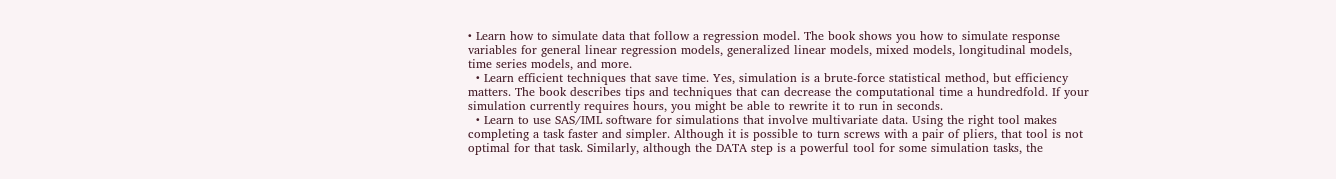• Learn how to simulate data that follow a regression model. The book shows you how to simulate response variables for general linear regression models, generalized linear models, mixed models, longitudinal models, time series models, and more.
  • Learn efficient techniques that save time. Yes, simulation is a brute-force statistical method, but efficiency matters. The book describes tips and techniques that can decrease the computational time a hundredfold. If your simulation currently requires hours, you might be able to rewrite it to run in seconds.
  • Learn to use SAS/IML software for simulations that involve multivariate data. Using the right tool makes completing a task faster and simpler. Although it is possible to turn screws with a pair of pliers, that tool is not optimal for that task. Similarly, although the DATA step is a powerful tool for some simulation tasks, the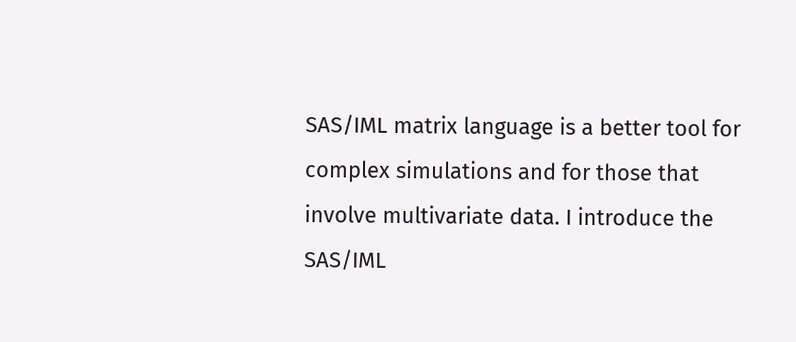SAS/IML matrix language is a better tool for complex simulations and for those that involve multivariate data. I introduce the SAS/IML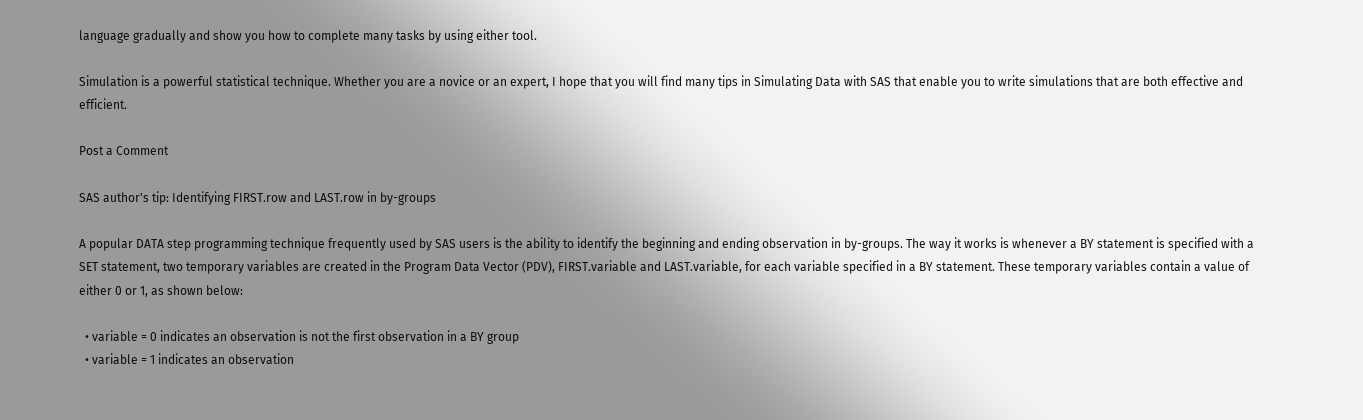language gradually and show you how to complete many tasks by using either tool.

Simulation is a powerful statistical technique. Whether you are a novice or an expert, I hope that you will find many tips in Simulating Data with SAS that enable you to write simulations that are both effective and efficient.

Post a Comment

SAS author's tip: Identifying FIRST.row and LAST.row in by-groups

A popular DATA step programming technique frequently used by SAS users is the ability to identify the beginning and ending observation in by-groups. The way it works is whenever a BY statement is specified with a SET statement, two temporary variables are created in the Program Data Vector (PDV), FIRST.variable and LAST.variable, for each variable specified in a BY statement. These temporary variables contain a value of either 0 or 1, as shown below:

  • variable = 0 indicates an observation is not the first observation in a BY group
  • variable = 1 indicates an observation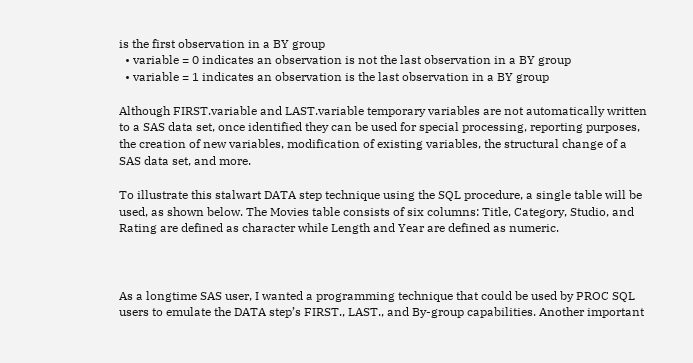is the first observation in a BY group
  • variable = 0 indicates an observation is not the last observation in a BY group
  • variable = 1 indicates an observation is the last observation in a BY group

Although FIRST.variable and LAST.variable temporary variables are not automatically written to a SAS data set, once identified they can be used for special processing, reporting purposes, the creation of new variables, modification of existing variables, the structural change of a SAS data set, and more.

To illustrate this stalwart DATA step technique using the SQL procedure, a single table will be used, as shown below. The Movies table consists of six columns: Title, Category, Studio, and Rating are defined as character while Length and Year are defined as numeric.



As a longtime SAS user, I wanted a programming technique that could be used by PROC SQL users to emulate the DATA step’s FIRST., LAST., and By-group capabilities. Another important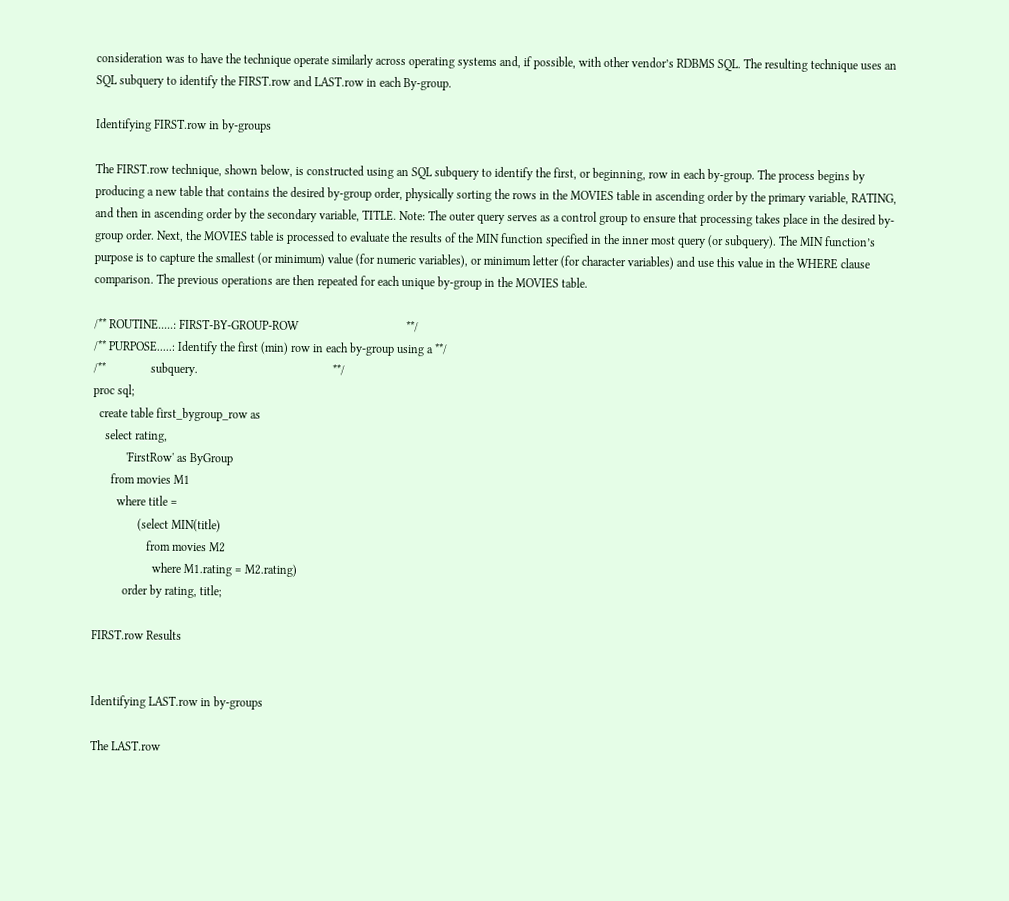consideration was to have the technique operate similarly across operating systems and, if possible, with other vendor’s RDBMS SQL. The resulting technique uses an SQL subquery to identify the FIRST.row and LAST.row in each By-group.

Identifying FIRST.row in by-groups

The FIRST.row technique, shown below, is constructed using an SQL subquery to identify the first, or beginning, row in each by-group. The process begins by producing a new table that contains the desired by-group order, physically sorting the rows in the MOVIES table in ascending order by the primary variable, RATING, and then in ascending order by the secondary variable, TITLE. Note: The outer query serves as a control group to ensure that processing takes place in the desired by-group order. Next, the MOVIES table is processed to evaluate the results of the MIN function specified in the inner most query (or subquery). The MIN function’s purpose is to capture the smallest (or minimum) value (for numeric variables), or minimum letter (for character variables) and use this value in the WHERE clause comparison. The previous operations are then repeated for each unique by-group in the MOVIES table.

/** ROUTINE.....: FIRST-BY-GROUP-ROW                                    **/
/** PURPOSE.....: Identify the first (min) row in each by-group using a **/
/**               subquery.                                             **/
proc sql;
  create table first_bygroup_row as
    select rating,
           'FirstRow' as ByGroup
      from movies M1
        where title =
               (select MIN(title)
                  from movies M2
                    where M1.rating = M2.rating)
          order by rating, title;

FIRST.row Results


Identifying LAST.row in by-groups

The LAST.row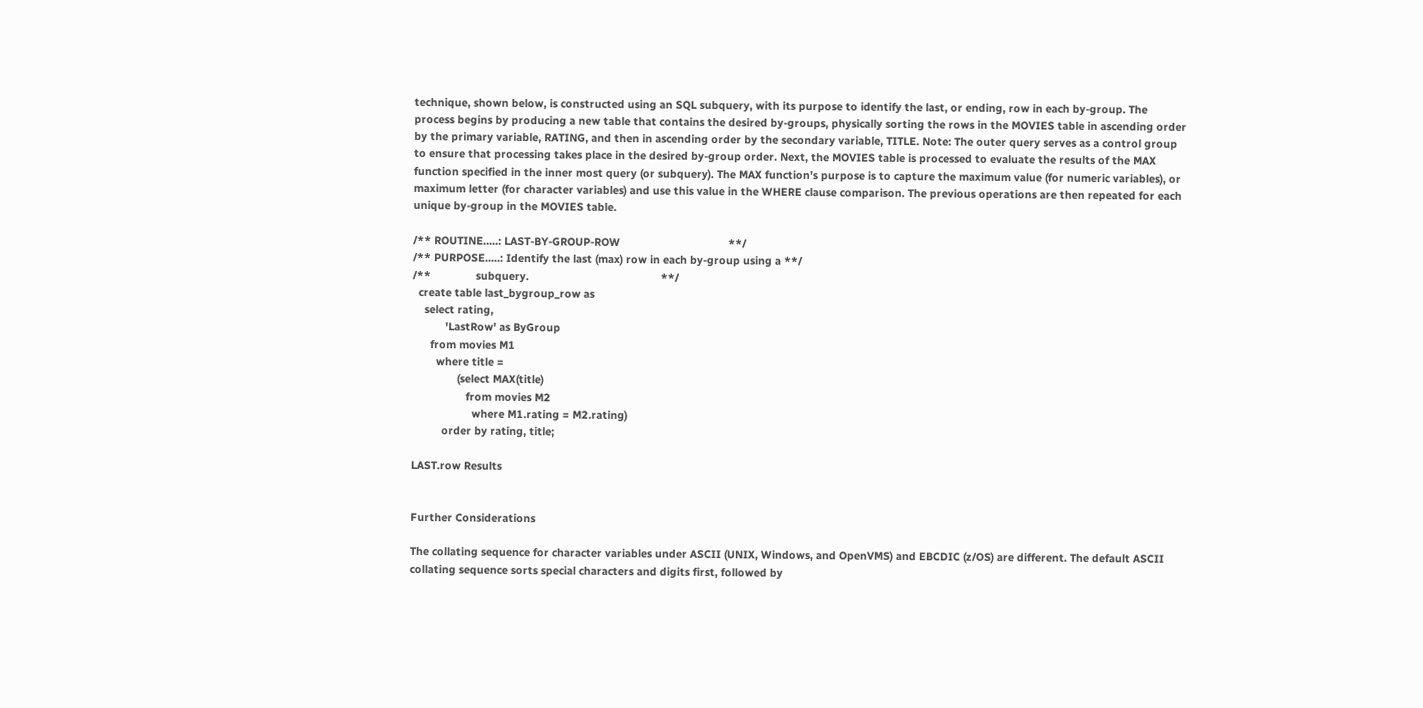technique, shown below, is constructed using an SQL subquery, with its purpose to identify the last, or ending, row in each by-group. The process begins by producing a new table that contains the desired by-groups, physically sorting the rows in the MOVIES table in ascending order by the primary variable, RATING, and then in ascending order by the secondary variable, TITLE. Note: The outer query serves as a control group to ensure that processing takes place in the desired by-group order. Next, the MOVIES table is processed to evaluate the results of the MAX function specified in the inner most query (or subquery). The MAX function’s purpose is to capture the maximum value (for numeric variables), or maximum letter (for character variables) and use this value in the WHERE clause comparison. The previous operations are then repeated for each unique by-group in the MOVIES table.

/** ROUTINE.....: LAST-BY-GROUP-ROW                                    **/
/** PURPOSE.....: Identify the last (max) row in each by-group using a **/
/**               subquery.                                            **/
  create table last_bygroup_row as
    select rating,
           'LastRow' as ByGroup
      from movies M1
        where title =
               (select MAX(title)
                  from movies M2
                    where M1.rating = M2.rating)
          order by rating, title;

LAST.row Results


Further Considerations

The collating sequence for character variables under ASCII (UNIX, Windows, and OpenVMS) and EBCDIC (z/OS) are different. The default ASCII collating sequence sorts special characters and digits first, followed by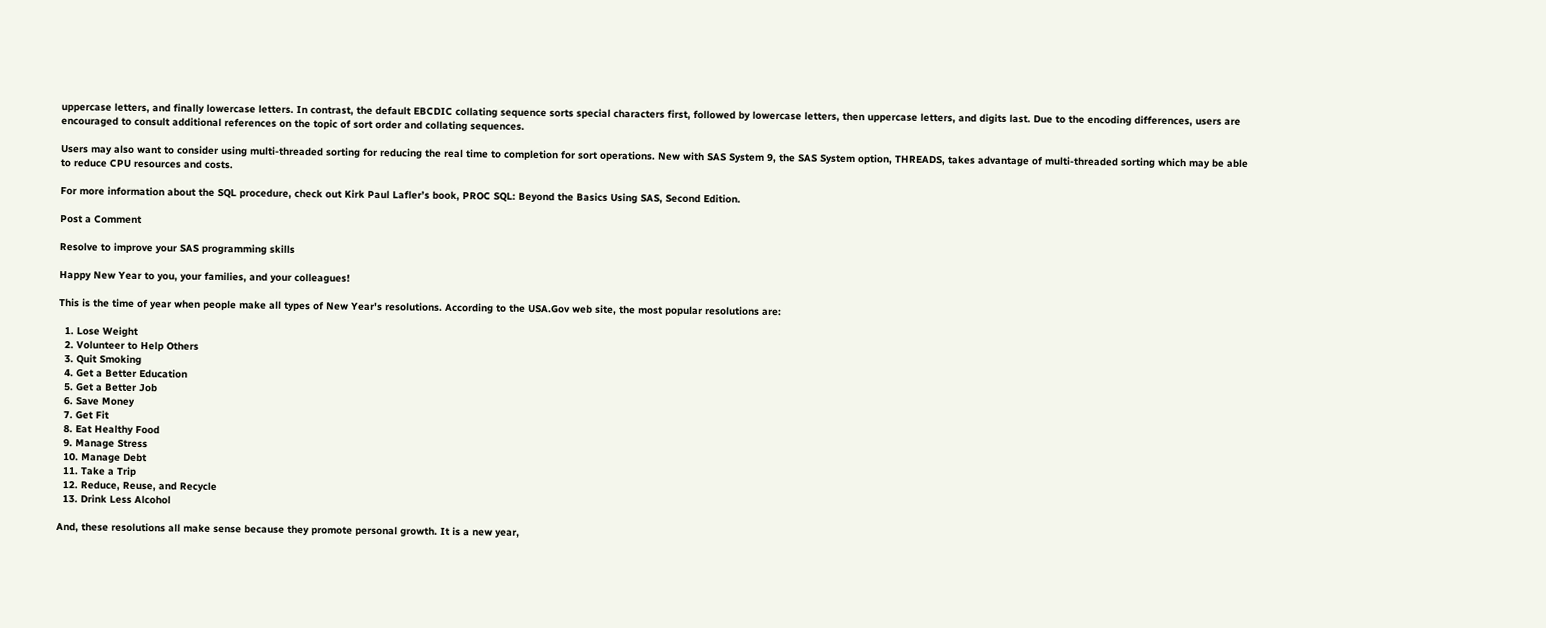uppercase letters, and finally lowercase letters. In contrast, the default EBCDIC collating sequence sorts special characters first, followed by lowercase letters, then uppercase letters, and digits last. Due to the encoding differences, users are encouraged to consult additional references on the topic of sort order and collating sequences.

Users may also want to consider using multi-threaded sorting for reducing the real time to completion for sort operations. New with SAS System 9, the SAS System option, THREADS, takes advantage of multi-threaded sorting which may be able to reduce CPU resources and costs.

For more information about the SQL procedure, check out Kirk Paul Lafler’s book, PROC SQL: Beyond the Basics Using SAS, Second Edition.

Post a Comment

Resolve to improve your SAS programming skills

Happy New Year to you, your families, and your colleagues!

This is the time of year when people make all types of New Year's resolutions. According to the USA.Gov web site, the most popular resolutions are:

  1. Lose Weight
  2. Volunteer to Help Others
  3. Quit Smoking
  4. Get a Better Education
  5. Get a Better Job
  6. Save Money
  7. Get Fit
  8. Eat Healthy Food
  9. Manage Stress
  10. Manage Debt
  11. Take a Trip
  12. Reduce, Reuse, and Recycle
  13. Drink Less Alcohol

And, these resolutions all make sense because they promote personal growth. It is a new year,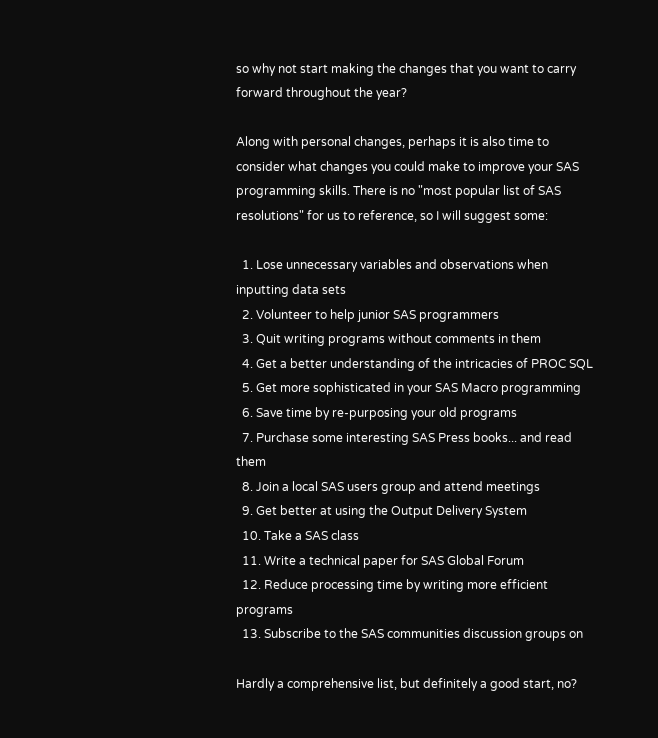so why not start making the changes that you want to carry forward throughout the year?

Along with personal changes, perhaps it is also time to consider what changes you could make to improve your SAS programming skills. There is no "most popular list of SAS resolutions" for us to reference, so I will suggest some:

  1. Lose unnecessary variables and observations when inputting data sets
  2. Volunteer to help junior SAS programmers
  3. Quit writing programs without comments in them
  4. Get a better understanding of the intricacies of PROC SQL
  5. Get more sophisticated in your SAS Macro programming
  6. Save time by re-purposing your old programs
  7. Purchase some interesting SAS Press books... and read them
  8. Join a local SAS users group and attend meetings
  9. Get better at using the Output Delivery System
  10. Take a SAS class
  11. Write a technical paper for SAS Global Forum
  12. Reduce processing time by writing more efficient programs
  13. Subscribe to the SAS communities discussion groups on

Hardly a comprehensive list, but definitely a good start, no?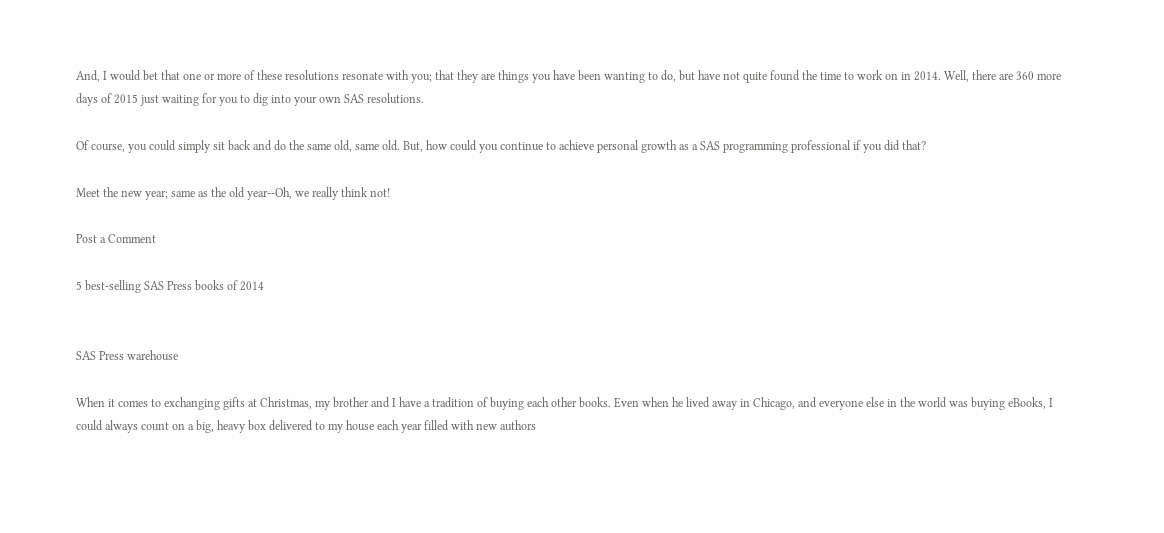And, I would bet that one or more of these resolutions resonate with you; that they are things you have been wanting to do, but have not quite found the time to work on in 2014. Well, there are 360 more days of 2015 just waiting for you to dig into your own SAS resolutions.

Of course, you could simply sit back and do the same old, same old. But, how could you continue to achieve personal growth as a SAS programming professional if you did that?

Meet the new year; same as the old year--Oh, we really think not!

Post a Comment

5 best-selling SAS Press books of 2014


SAS Press warehouse

When it comes to exchanging gifts at Christmas, my brother and I have a tradition of buying each other books. Even when he lived away in Chicago, and everyone else in the world was buying eBooks, I could always count on a big, heavy box delivered to my house each year filled with new authors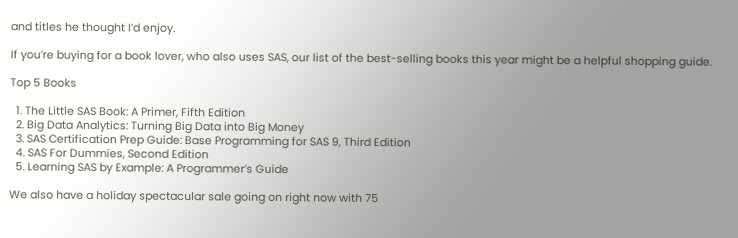and titles he thought I’d enjoy.

If you’re buying for a book lover, who also uses SAS, our list of the best-selling books this year might be a helpful shopping guide.

Top 5 Books

  1. The Little SAS Book: A Primer, Fifth Edition
  2. Big Data Analytics: Turning Big Data into Big Money
  3. SAS Certification Prep Guide: Base Programming for SAS 9, Third Edition
  4. SAS For Dummies, Second Edition
  5. Learning SAS by Example: A Programmer’s Guide

We also have a holiday spectacular sale going on right now with 75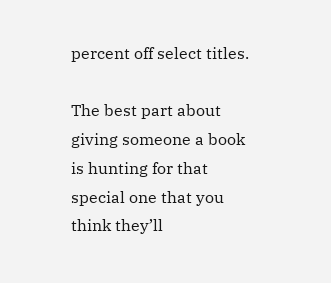percent off select titles.

The best part about giving someone a book is hunting for that special one that you think they’ll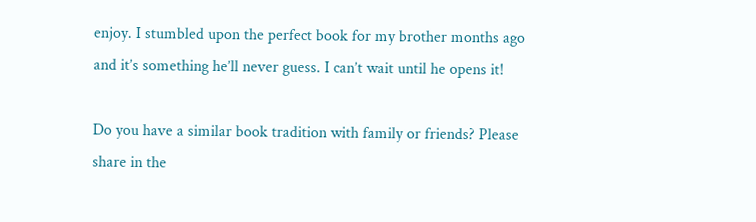enjoy. I stumbled upon the perfect book for my brother months ago and it’s something he’ll never guess. I can’t wait until he opens it!

Do you have a similar book tradition with family or friends? Please share in the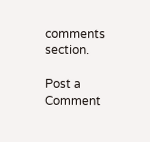comments section.

Post a Comment